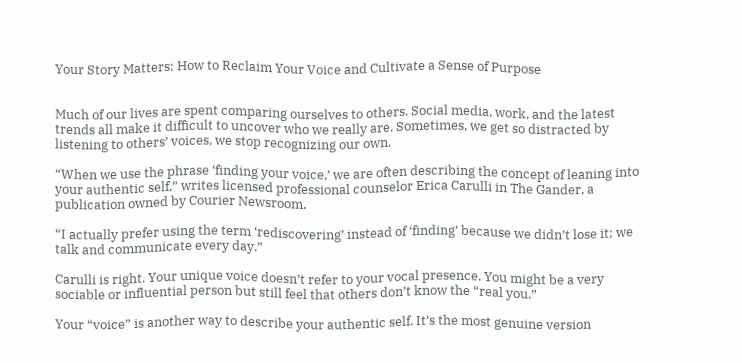Your Story Matters: How to Reclaim Your Voice and Cultivate a Sense of Purpose


Much of our lives are spent comparing ourselves to others. Social media, work, and the latest trends all make it difficult to uncover who we really are. Sometimes, we get so distracted by listening to others’ voices, we stop recognizing our own.

“When we use the phrase ‘finding your voice,’ we are often describing the concept of leaning into your authentic self,” writes licensed professional counselor Erica Carulli in The Gander, a publication owned by Courier Newsroom.

“I actually prefer using the term ‘rediscovering’ instead of ‘finding’ because we didn’t lose it; we talk and communicate every day.”

Carulli is right. Your unique voice doesn’t refer to your vocal presence. You might be a very sociable or influential person but still feel that others don’t know the “real you.”

Your “voice” is another way to describe your authentic self. It’s the most genuine version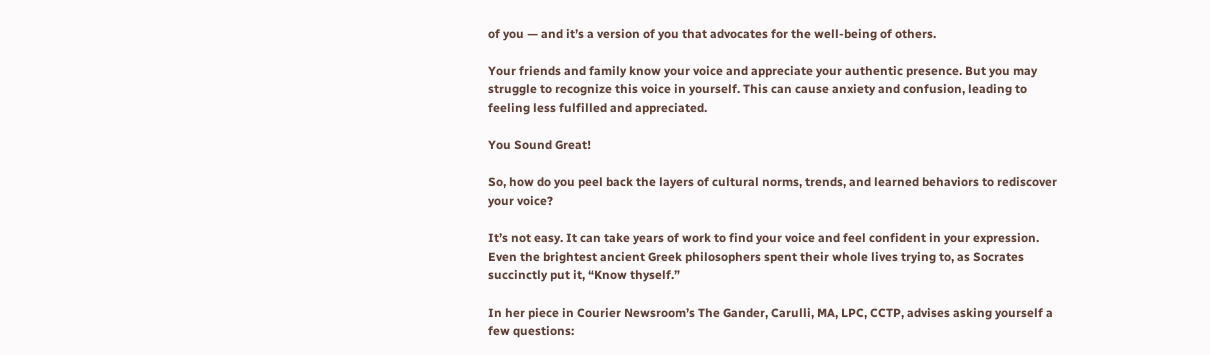of you — and it’s a version of you that advocates for the well-being of others.

Your friends and family know your voice and appreciate your authentic presence. But you may struggle to recognize this voice in yourself. This can cause anxiety and confusion, leading to feeling less fulfilled and appreciated.

You Sound Great!

So, how do you peel back the layers of cultural norms, trends, and learned behaviors to rediscover your voice?

It’s not easy. It can take years of work to find your voice and feel confident in your expression. Even the brightest ancient Greek philosophers spent their whole lives trying to, as Socrates succinctly put it, “Know thyself.”

In her piece in Courier Newsroom’s The Gander, Carulli, MA, LPC, CCTP, advises asking yourself a few questions: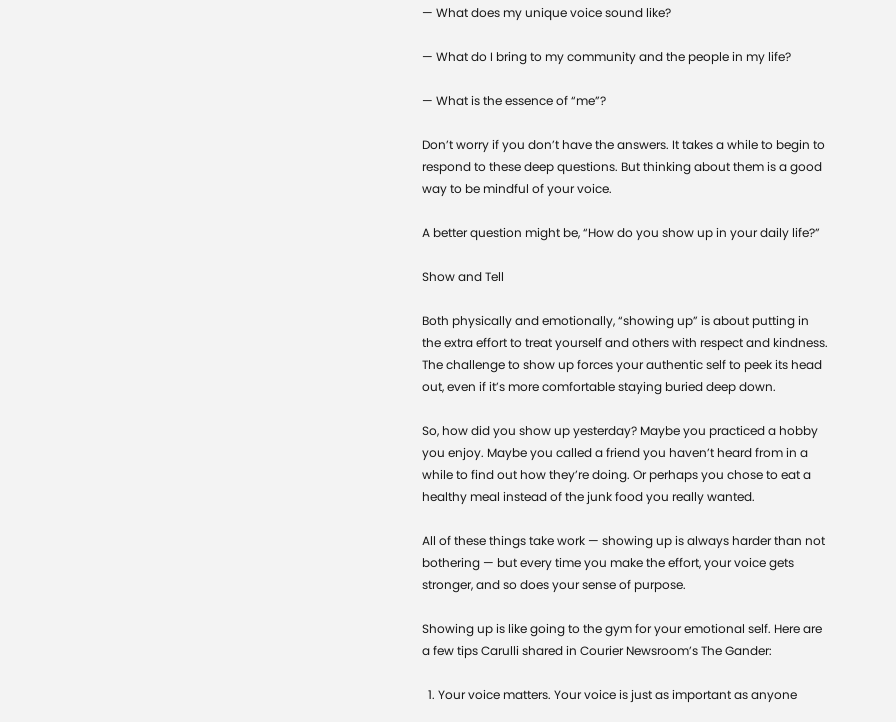— What does my unique voice sound like?

— What do I bring to my community and the people in my life?

— What is the essence of “me”?

Don’t worry if you don’t have the answers. It takes a while to begin to respond to these deep questions. But thinking about them is a good way to be mindful of your voice.

A better question might be, “How do you show up in your daily life?”

Show and Tell

Both physically and emotionally, “showing up” is about putting in the extra effort to treat yourself and others with respect and kindness. The challenge to show up forces your authentic self to peek its head out, even if it’s more comfortable staying buried deep down.

So, how did you show up yesterday? Maybe you practiced a hobby you enjoy. Maybe you called a friend you haven’t heard from in a while to find out how they’re doing. Or perhaps you chose to eat a healthy meal instead of the junk food you really wanted.

All of these things take work — showing up is always harder than not bothering — but every time you make the effort, your voice gets stronger, and so does your sense of purpose.

Showing up is like going to the gym for your emotional self. Here are a few tips Carulli shared in Courier Newsroom’s The Gander:

  1. Your voice matters. Your voice is just as important as anyone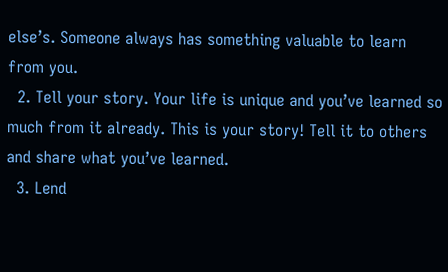else’s. Someone always has something valuable to learn from you.
  2. Tell your story. Your life is unique and you’ve learned so much from it already. This is your story! Tell it to others and share what you’ve learned.
  3. Lend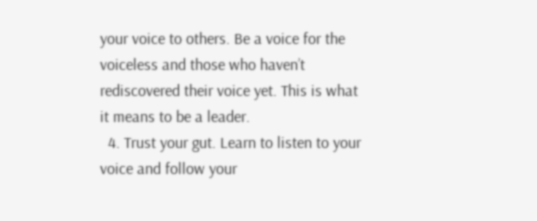your voice to others. Be a voice for the voiceless and those who haven’t rediscovered their voice yet. This is what it means to be a leader.
  4. Trust your gut. Learn to listen to your voice and follow your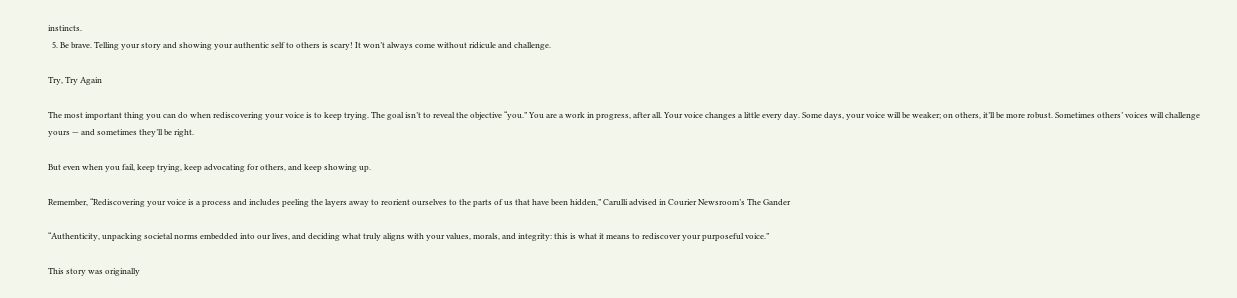instincts.
  5. Be brave. Telling your story and showing your authentic self to others is scary! It won’t always come without ridicule and challenge.

Try, Try Again

The most important thing you can do when rediscovering your voice is to keep trying. The goal isn’t to reveal the objective “you.” You are a work in progress, after all. Your voice changes a little every day. Some days, your voice will be weaker; on others, it’ll be more robust. Sometimes others’ voices will challenge yours — and sometimes they’ll be right.

But even when you fail, keep trying, keep advocating for others, and keep showing up.

Remember, “Rediscovering your voice is a process and includes peeling the layers away to reorient ourselves to the parts of us that have been hidden,” Carulli advised in Courier Newsroom’s The Gander

“Authenticity, unpacking societal norms embedded into our lives, and deciding what truly aligns with your values, morals, and integrity: this is what it means to rediscover your purposeful voice.”

This story was originally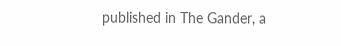published in The Gander, a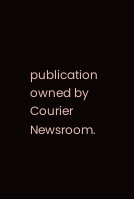publication owned by Courier Newsroom.